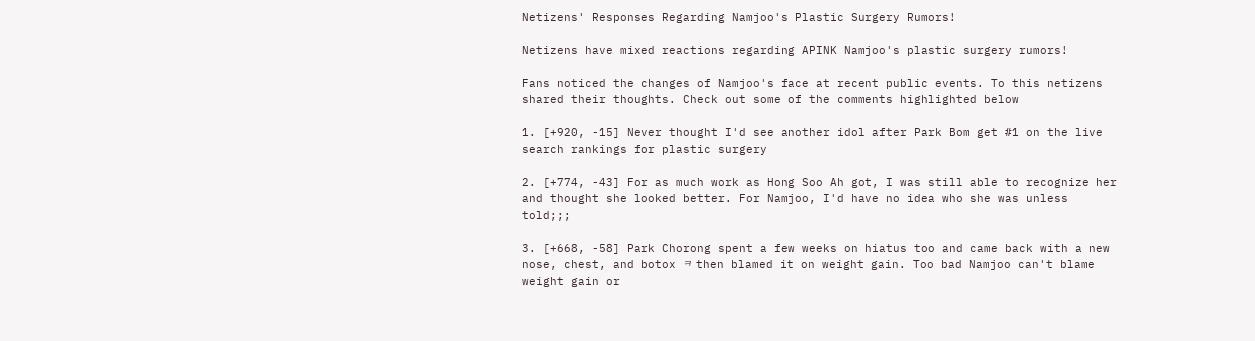Netizens' Responses Regarding Namjoo's Plastic Surgery Rumors!

Netizens have mixed reactions regarding APINK Namjoo's plastic surgery rumors!

Fans noticed the changes of Namjoo's face at recent public events. To this netizens shared their thoughts. Check out some of the comments highlighted below

1. [+920, -15] Never thought I'd see another idol after Park Bom get #1 on the live search rankings for plastic surgery

2. [+774, -43] For as much work as Hong Soo Ah got, I was still able to recognize her and thought she looked better. For Namjoo, I'd have no idea who she was unless told;;;

3. [+668, -58] Park Chorong spent a few weeks on hiatus too and came back with a new nose, chest, and botox ㅋ then blamed it on weight gain. Too bad Namjoo can't blame weight gain or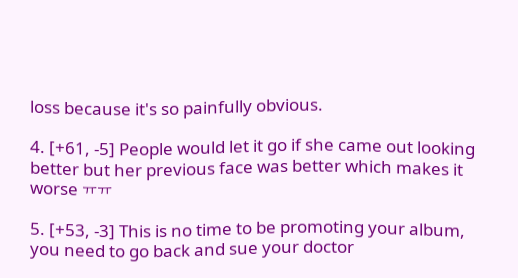loss because it's so painfully obvious.

4. [+61, -5] People would let it go if she came out looking better but her previous face was better which makes it worse ㅠㅠ

5. [+53, -3] This is no time to be promoting your album, you need to go back and sue your doctor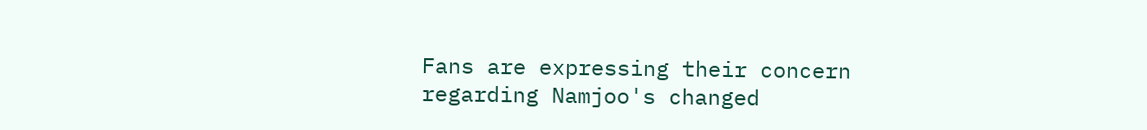Fans are expressing their concern regarding Namjoo's changed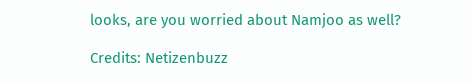looks, are you worried about Namjoo as well?

Credits: Netizenbuzz